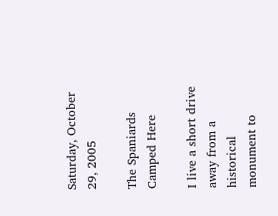Saturday, October 29, 2005

The Spaniards Camped Here

I live a short drive away from a historical monument to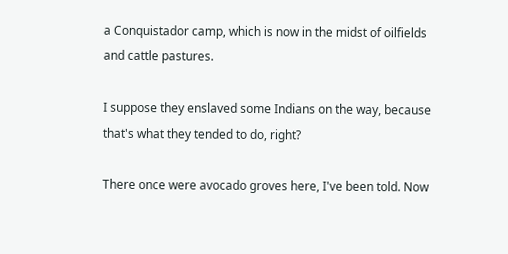a Conquistador camp, which is now in the midst of oilfields and cattle pastures.

I suppose they enslaved some Indians on the way, because that's what they tended to do, right?

There once were avocado groves here, I've been told. Now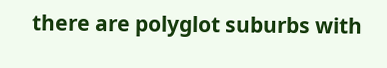there are polyglot suburbs with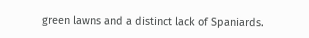green lawns and a distinct lack of Spaniards.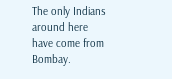The only Indians around here have come from Bombay.